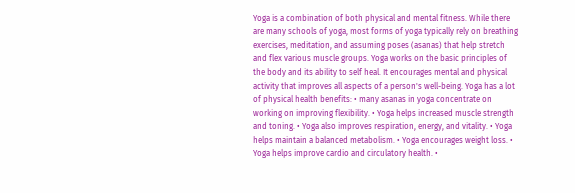Yoga is a combination of both physical and mental fitness. While there are many schools of yoga, most forms of yoga typically rely on breathing exercises, meditation, and assuming poses (asanas) that help stretch and flex various muscle groups. Yoga works on the basic principles of the body and its ability to self heal. It encourages mental and physical activity that improves all aspects of a person's well-being. Yoga has a lot of physical health benefits: • many asanas in yoga concentrate on working on improving flexibility. • Yoga helps increased muscle strength and toning. • Yoga also improves respiration, energy, and vitality. • Yoga helps maintain a balanced metabolism. • Yoga encourages weight loss. • Yoga helps improve cardio and circulatory health. •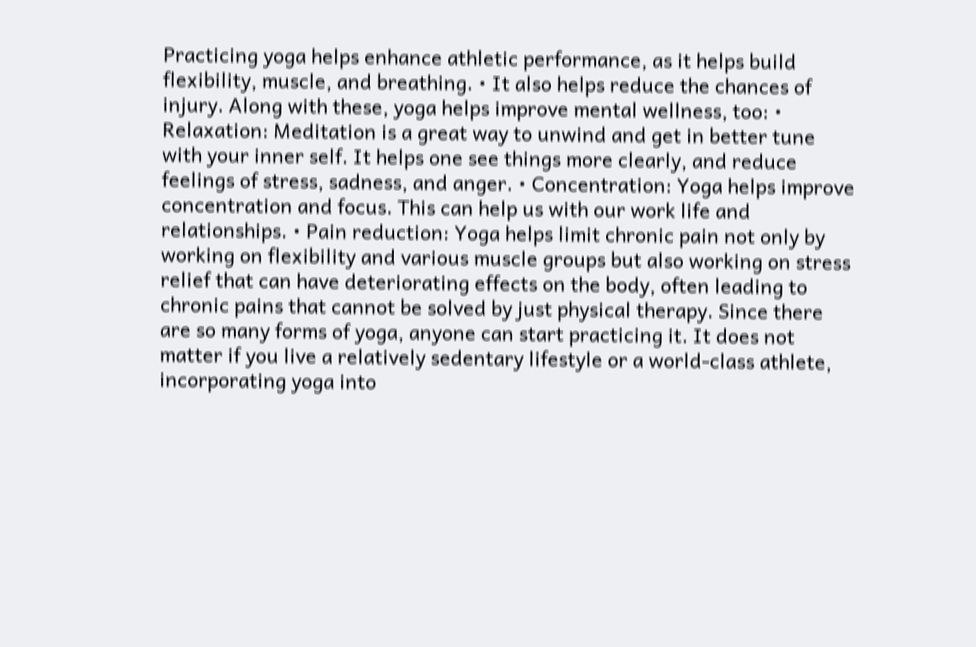Practicing yoga helps enhance athletic performance, as it helps build flexibility, muscle, and breathing. • It also helps reduce the chances of injury. Along with these, yoga helps improve mental wellness, too: • Relaxation: Meditation is a great way to unwind and get in better tune with your inner self. It helps one see things more clearly, and reduce feelings of stress, sadness, and anger. • Concentration: Yoga helps improve concentration and focus. This can help us with our work life and relationships. • Pain reduction: Yoga helps limit chronic pain not only by working on flexibility and various muscle groups but also working on stress relief that can have deteriorating effects on the body, often leading to chronic pains that cannot be solved by just physical therapy. Since there are so many forms of yoga, anyone can start practicing it. It does not matter if you live a relatively sedentary lifestyle or a world-class athlete, incorporating yoga into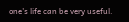one's life can be very useful.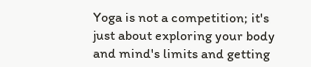Yoga is not a competition; it's just about exploring your body and mind's limits and getting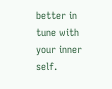better in tune with your inner self.